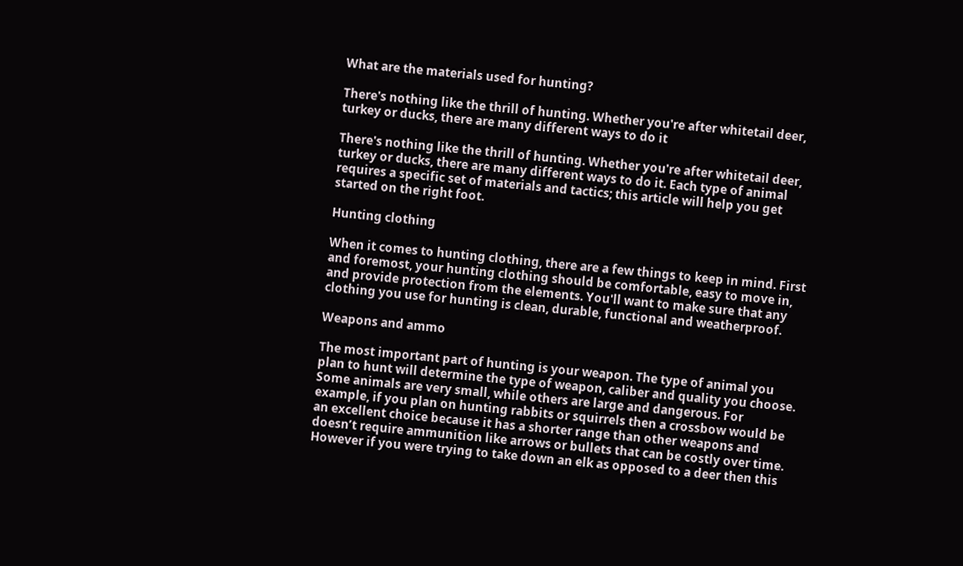What are the materials used for hunting?

There's nothing like the thrill of hunting. Whether you're after whitetail deer, turkey or ducks, there are many different ways to do it

There's nothing like the thrill of hunting. Whether you're after whitetail deer, turkey or ducks, there are many different ways to do it. Each type of animal requires a specific set of materials and tactics; this article will help you get started on the right foot.

Hunting clothing

When it comes to hunting clothing, there are a few things to keep in mind. First and foremost, your hunting clothing should be comfortable, easy to move in, and provide protection from the elements. You'll want to make sure that any clothing you use for hunting is clean, durable, functional and weatherproof.

Weapons and ammo

The most important part of hunting is your weapon. The type of animal you plan to hunt will determine the type of weapon, caliber and quality you choose. Some animals are very small, while others are large and dangerous. For example, if you plan on hunting rabbits or squirrels then a crossbow would be an excellent choice because it has a shorter range than other weapons and doesn’t require ammunition like arrows or bullets that can be costly over time. However if you were trying to take down an elk as opposed to a deer then this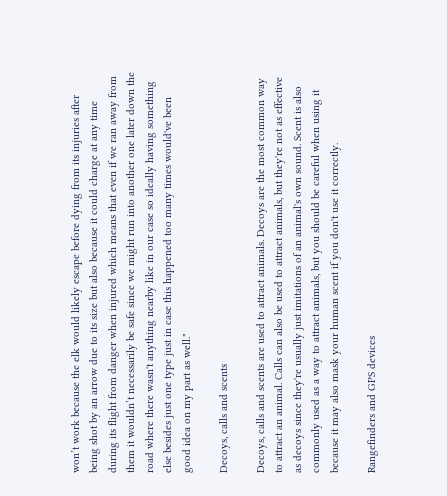won’t work because the elk would likely escape before dying from its injuries after being shot by an arrow due to its size but also because it could charge at any time during its flight from danger when injured which means that even if we ran away from them it wouldn’t necessarily be safe since we might run into another one later down the road where there wasn't anything nearby like in our case so ideally having something else besides just one type just in case this happened too many times would've been good idea on my part as well."

Decoys, calls and scents

Decoys, calls and scents are used to attract animals. Decoys are the most common way to attract an animal. Calls can also be used to attract animals, but they're not as effective as decoys since they're usually just imitations of an animal's own sound. Scent is also commonly used as a way to attract animals, but you should be careful when using it because it may also mask your human scent if you don't use it correctly.

Rangefinders and GPS devices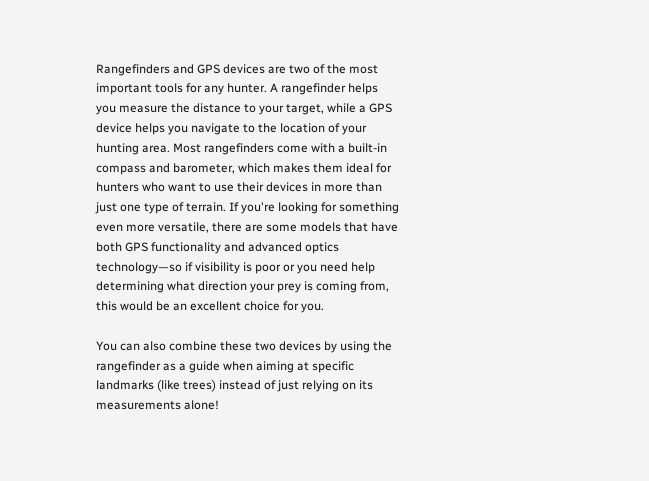Rangefinders and GPS devices are two of the most important tools for any hunter. A rangefinder helps you measure the distance to your target, while a GPS device helps you navigate to the location of your hunting area. Most rangefinders come with a built-in compass and barometer, which makes them ideal for hunters who want to use their devices in more than just one type of terrain. If you're looking for something even more versatile, there are some models that have both GPS functionality and advanced optics technology—so if visibility is poor or you need help determining what direction your prey is coming from, this would be an excellent choice for you.

You can also combine these two devices by using the rangefinder as a guide when aiming at specific landmarks (like trees) instead of just relying on its measurements alone!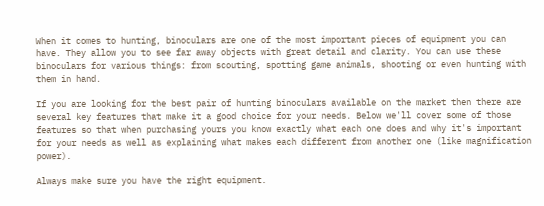When it comes to hunting, binoculars are one of the most important pieces of equipment you can have. They allow you to see far away objects with great detail and clarity. You can use these binoculars for various things: from scouting, spotting game animals, shooting or even hunting with them in hand.

If you are looking for the best pair of hunting binoculars available on the market then there are several key features that make it a good choice for your needs. Below we'll cover some of those features so that when purchasing yours you know exactly what each one does and why it's important for your needs as well as explaining what makes each different from another one (like magnification power).

Always make sure you have the right equipment.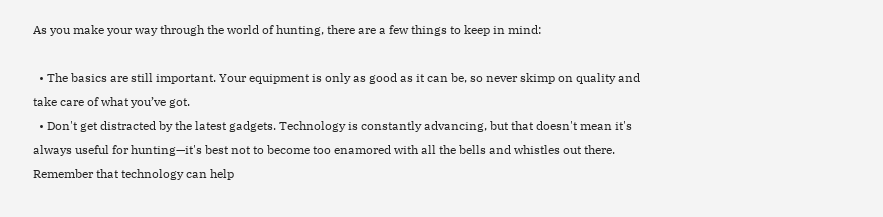As you make your way through the world of hunting, there are a few things to keep in mind:

  • The basics are still important. Your equipment is only as good as it can be, so never skimp on quality and take care of what you’ve got.
  • Don't get distracted by the latest gadgets. Technology is constantly advancing, but that doesn't mean it's always useful for hunting—it's best not to become too enamored with all the bells and whistles out there. Remember that technology can help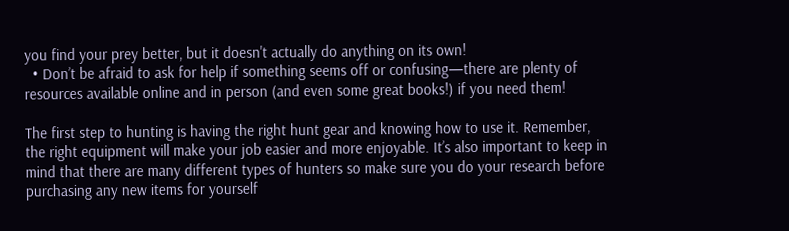you find your prey better, but it doesn't actually do anything on its own!
  • Don’t be afraid to ask for help if something seems off or confusing—there are plenty of resources available online and in person (and even some great books!) if you need them!

The first step to hunting is having the right hunt gear and knowing how to use it. Remember, the right equipment will make your job easier and more enjoyable. It’s also important to keep in mind that there are many different types of hunters so make sure you do your research before purchasing any new items for yourself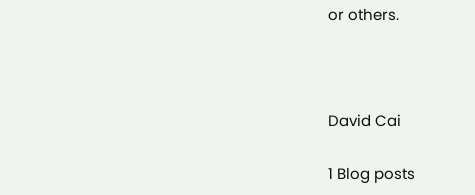or others.



David Cai

1 Blog posts